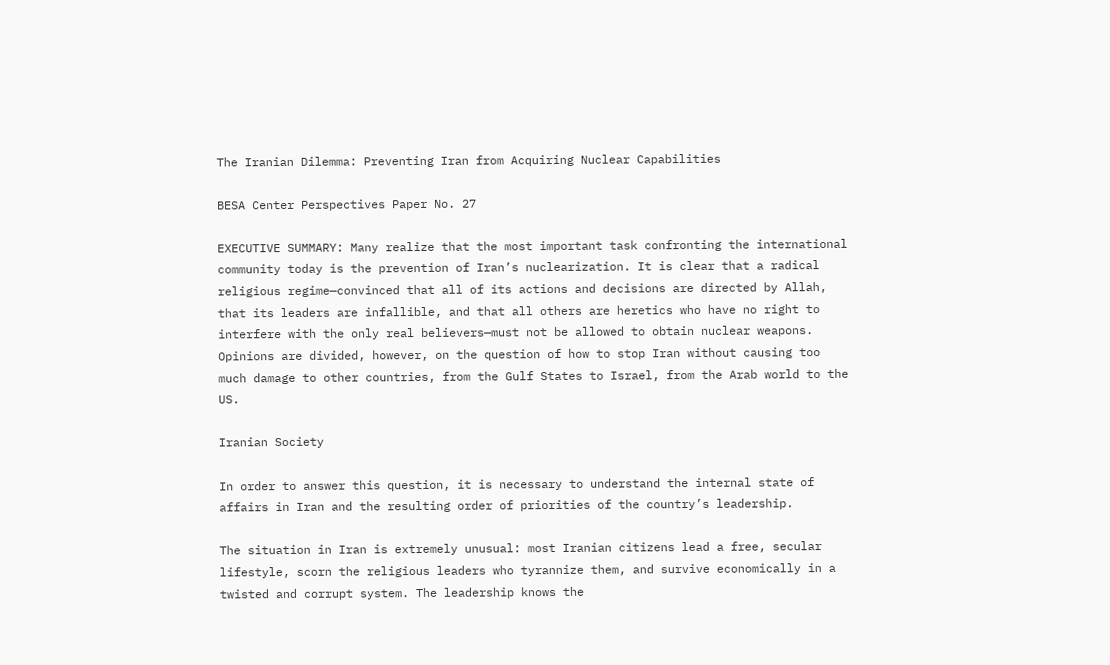The Iranian Dilemma: Preventing Iran from Acquiring Nuclear Capabilities

BESA Center Perspectives Paper No. 27

EXECUTIVE SUMMARY: Many realize that the most important task confronting the international community today is the prevention of Iran’s nuclearization. It is clear that a radical religious regime—convinced that all of its actions and decisions are directed by Allah, that its leaders are infallible, and that all others are heretics who have no right to interfere with the only real believers—must not be allowed to obtain nuclear weapons. Opinions are divided, however, on the question of how to stop Iran without causing too much damage to other countries, from the Gulf States to Israel, from the Arab world to the US.

Iranian Society

In order to answer this question, it is necessary to understand the internal state of affairs in Iran and the resulting order of priorities of the country’s leadership.

The situation in Iran is extremely unusual: most Iranian citizens lead a free, secular lifestyle, scorn the religious leaders who tyrannize them, and survive economically in a twisted and corrupt system. The leadership knows the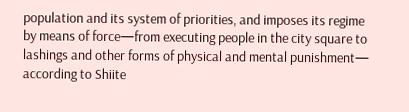population and its system of priorities, and imposes its regime by means of force—from executing people in the city square to lashings and other forms of physical and mental punishment— according to Shiite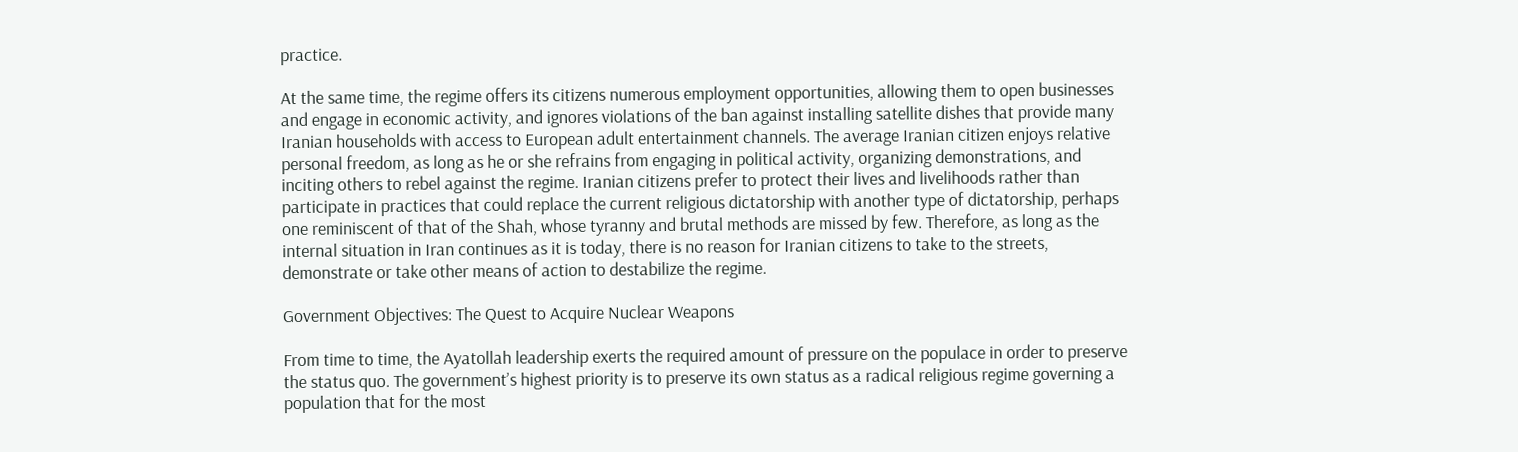practice.

At the same time, the regime offers its citizens numerous employment opportunities, allowing them to open businesses and engage in economic activity, and ignores violations of the ban against installing satellite dishes that provide many Iranian households with access to European adult entertainment channels. The average Iranian citizen enjoys relative personal freedom, as long as he or she refrains from engaging in political activity, organizing demonstrations, and inciting others to rebel against the regime. Iranian citizens prefer to protect their lives and livelihoods rather than participate in practices that could replace the current religious dictatorship with another type of dictatorship, perhaps one reminiscent of that of the Shah, whose tyranny and brutal methods are missed by few. Therefore, as long as the internal situation in Iran continues as it is today, there is no reason for Iranian citizens to take to the streets, demonstrate or take other means of action to destabilize the regime.

Government Objectives: The Quest to Acquire Nuclear Weapons

From time to time, the Ayatollah leadership exerts the required amount of pressure on the populace in order to preserve the status quo. The government’s highest priority is to preserve its own status as a radical religious regime governing a population that for the most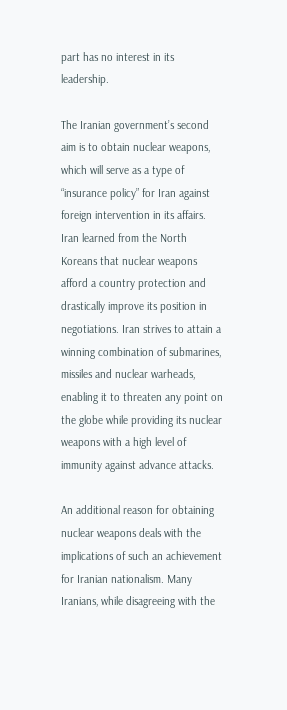part has no interest in its leadership.

The Iranian government’s second aim is to obtain nuclear weapons, which will serve as a type of “insurance policy” for Iran against foreign intervention in its affairs. Iran learned from the North Koreans that nuclear weapons afford a country protection and drastically improve its position in negotiations. Iran strives to attain a winning combination of submarines, missiles and nuclear warheads, enabling it to threaten any point on the globe while providing its nuclear weapons with a high level of immunity against advance attacks.

An additional reason for obtaining nuclear weapons deals with the implications of such an achievement for Iranian nationalism. Many Iranians, while disagreeing with the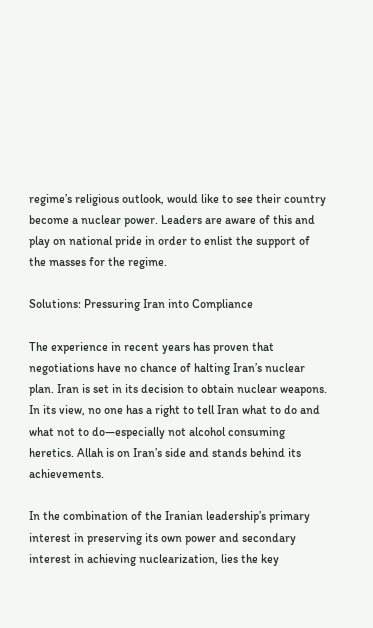regime’s religious outlook, would like to see their country become a nuclear power. Leaders are aware of this and play on national pride in order to enlist the support of the masses for the regime.

Solutions: Pressuring Iran into Compliance

The experience in recent years has proven that negotiations have no chance of halting Iran’s nuclear plan. Iran is set in its decision to obtain nuclear weapons. In its view, no one has a right to tell Iran what to do and what not to do—especially not alcohol consuming heretics. Allah is on Iran’s side and stands behind its achievements.

In the combination of the Iranian leadership’s primary interest in preserving its own power and secondary interest in achieving nuclearization, lies the key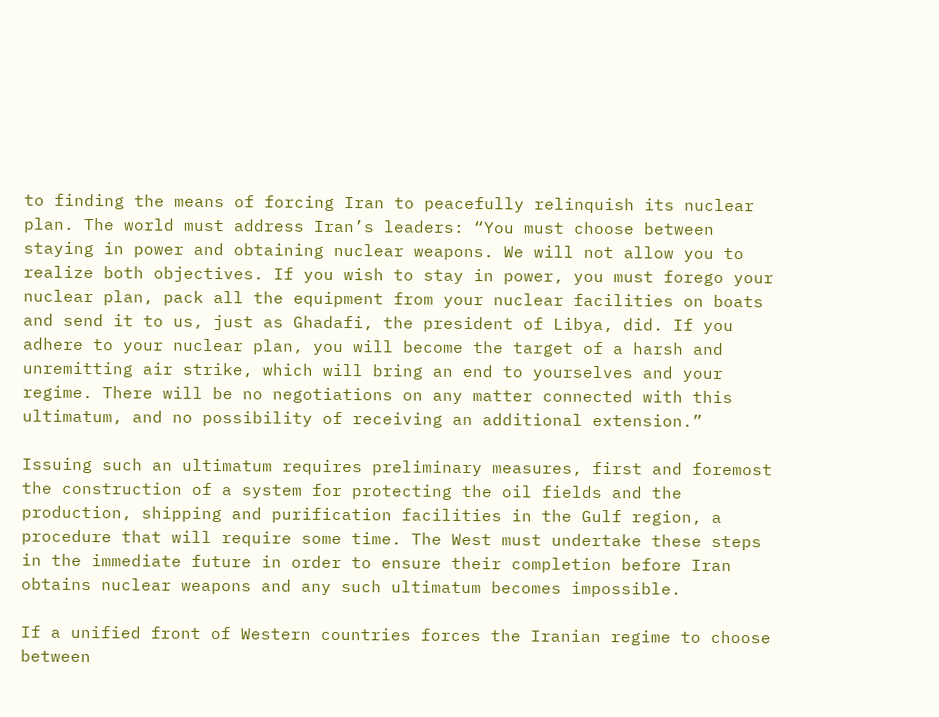to finding the means of forcing Iran to peacefully relinquish its nuclear plan. The world must address Iran’s leaders: “You must choose between staying in power and obtaining nuclear weapons. We will not allow you to realize both objectives. If you wish to stay in power, you must forego your nuclear plan, pack all the equipment from your nuclear facilities on boats and send it to us, just as Ghadafi, the president of Libya, did. If you adhere to your nuclear plan, you will become the target of a harsh and unremitting air strike, which will bring an end to yourselves and your regime. There will be no negotiations on any matter connected with this ultimatum, and no possibility of receiving an additional extension.”

Issuing such an ultimatum requires preliminary measures, first and foremost the construction of a system for protecting the oil fields and the production, shipping and purification facilities in the Gulf region, a procedure that will require some time. The West must undertake these steps in the immediate future in order to ensure their completion before Iran obtains nuclear weapons and any such ultimatum becomes impossible.

If a unified front of Western countries forces the Iranian regime to choose between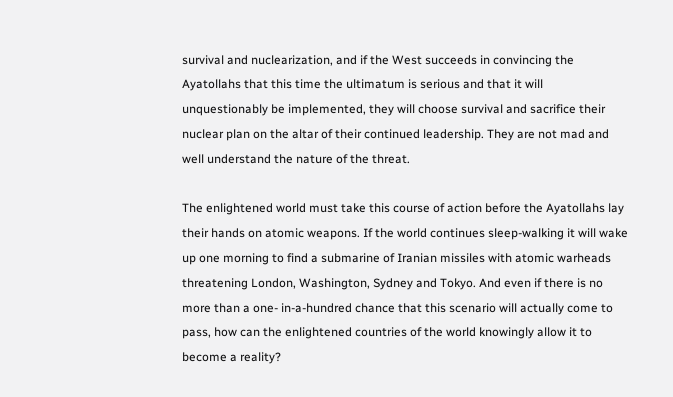survival and nuclearization, and if the West succeeds in convincing the Ayatollahs that this time the ultimatum is serious and that it will unquestionably be implemented, they will choose survival and sacrifice their nuclear plan on the altar of their continued leadership. They are not mad and well understand the nature of the threat.

The enlightened world must take this course of action before the Ayatollahs lay their hands on atomic weapons. If the world continues sleep-walking it will wake up one morning to find a submarine of Iranian missiles with atomic warheads threatening London, Washington, Sydney and Tokyo. And even if there is no more than a one- in-a-hundred chance that this scenario will actually come to pass, how can the enlightened countries of the world knowingly allow it to become a reality?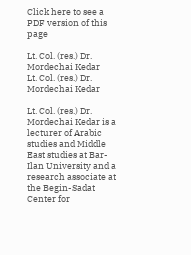Click here to see a PDF version of this page

Lt. Col. (res.) Dr. Mordechai Kedar
Lt. Col. (res.) Dr. Mordechai Kedar

Lt. Col. (res.) Dr. Mordechai Kedar is a lecturer of Arabic studies and Middle East studies at Bar-Ilan University and a research associate at the Begin-Sadat Center for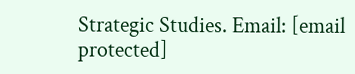Strategic Studies. Email: [email protected]